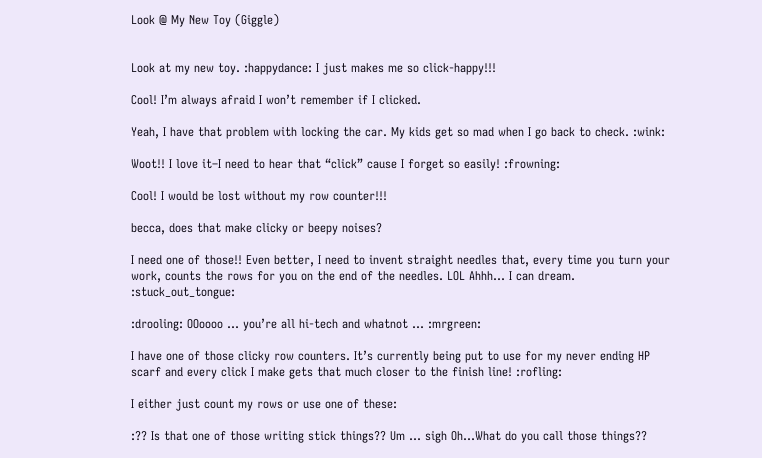Look @ My New Toy (Giggle)


Look at my new toy. :happydance: I just makes me so click-happy!!!

Cool! I’m always afraid I won’t remember if I clicked.

Yeah, I have that problem with locking the car. My kids get so mad when I go back to check. :wink:

Woot!! I love it–I need to hear that “click” cause I forget so easily! :frowning:

Cool! I would be lost without my row counter!!!

becca, does that make clicky or beepy noises?

I need one of those!! Even better, I need to invent straight needles that, every time you turn your work, counts the rows for you on the end of the needles. LOL Ahhh… I can dream. :stuck_out_tongue:

:drooling: OOoooo … you’re all hi-tech and whatnot … :mrgreen:

I have one of those clicky row counters. It’s currently being put to use for my never ending HP scarf and every click I make gets that much closer to the finish line! :rofling:

I either just count my rows or use one of these:

:?? Is that one of those writing stick things?? Um … sigh Oh…What do you call those things??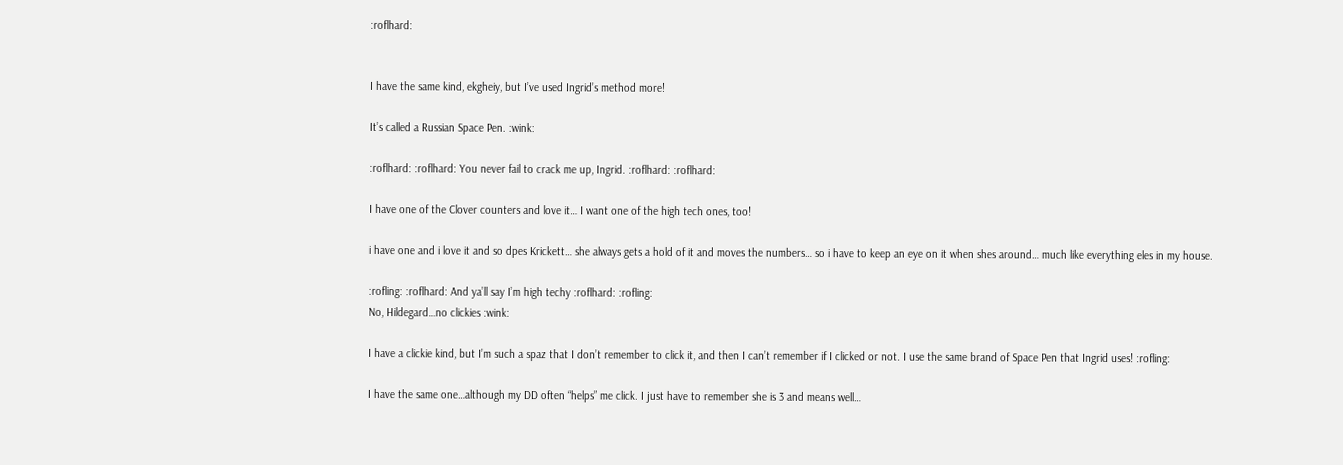:roflhard:


I have the same kind, ekgheiy, but I’ve used Ingrid’s method more!

It’s called a Russian Space Pen. :wink:

:roflhard: :roflhard: You never fail to crack me up, Ingrid. :roflhard: :roflhard:

I have one of the Clover counters and love it… I want one of the high tech ones, too!

i have one and i love it and so dpes Krickett… she always gets a hold of it and moves the numbers… so i have to keep an eye on it when shes around… much like everything eles in my house.

:rofling: :roflhard: And ya’ll say I’m high techy :roflhard: :rofling:
No, Hildegard…no clickies :wink:

I have a clickie kind, but I’m such a spaz that I don’t remember to click it, and then I can’t remember if I clicked or not. I use the same brand of Space Pen that Ingrid uses! :rofling:

I have the same one…although my DD often “helps” me click. I just have to remember she is 3 and means well…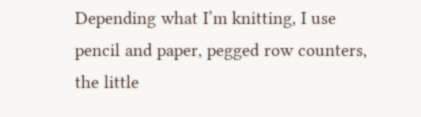Depending what I’m knitting, I use pencil and paper, pegged row counters, the little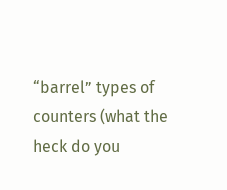“barrel” types of counters (what the heck do you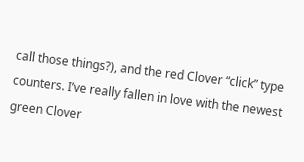call those things?), and the red Clover “click” type counters. I’ve really fallen in love with the newest green Clover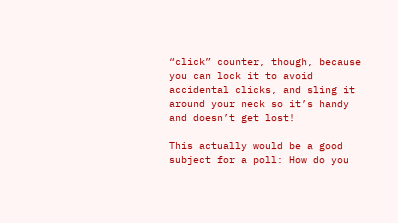“click” counter, though, because you can lock it to avoid accidental clicks, and sling it around your neck so it’s handy and doesn’t get lost!

This actually would be a good subject for a poll: How do you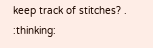keep track of stitches? . :thinking: